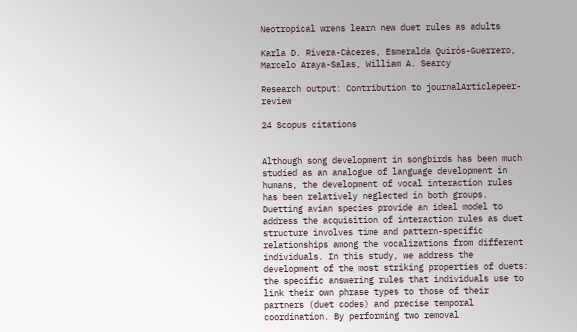Neotropical wrens learn new duet rules as adults

Karla D. Rivera-Cáceres, Esmeralda Quirós-Guerrero, Marcelo Araya-Salas, William A. Searcy

Research output: Contribution to journalArticlepeer-review

24 Scopus citations


Although song development in songbirds has been much studied as an analogue of language development in humans, the development of vocal interaction rules has been relatively neglected in both groups. Duetting avian species provide an ideal model to address the acquisition of interaction rules as duet structure involves time and pattern-specific relationships among the vocalizations from different individuals. In this study, we address the development of the most striking properties of duets: the specific answering rules that individuals use to link their own phrase types to those of their partners (duet codes) and precise temporal coordination. By performing two removal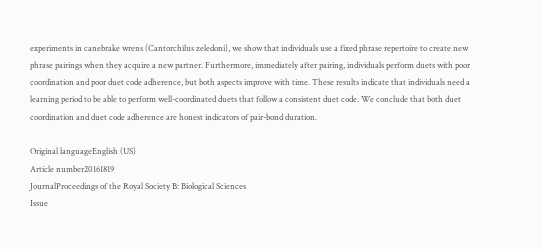experiments in canebrake wrens (Cantorchilus zeledoni), we show that individuals use a fixed phrase repertoire to create new phrase pairings when they acquire a new partner. Furthermore, immediately after pairing, individuals perform duets with poor coordination and poor duet code adherence, but both aspects improve with time. These results indicate that individuals need a learning period to be able to perform well-coordinated duets that follow a consistent duet code. We conclude that both duet coordination and duet code adherence are honest indicators of pair-bond duration.

Original languageEnglish (US)
Article number20161819
JournalProceedings of the Royal Society B: Biological Sciences
Issue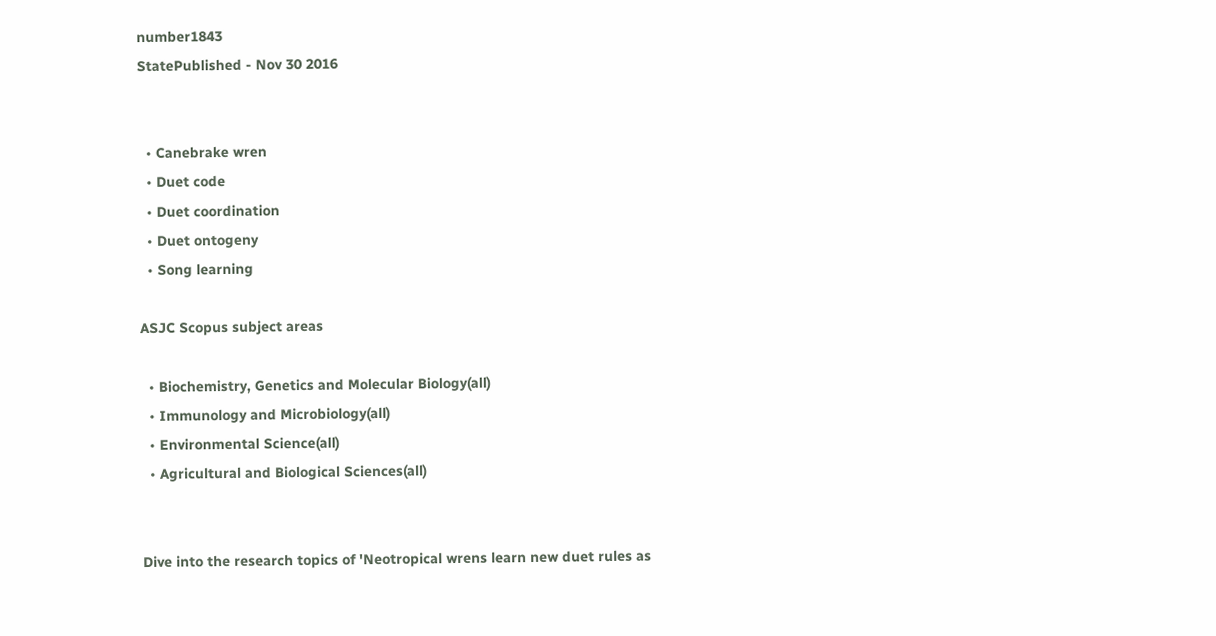number1843
StatePublished - Nov 30 2016


  • Canebrake wren
  • Duet code
  • Duet coordination
  • Duet ontogeny
  • Song learning

ASJC Scopus subject areas

  • Biochemistry, Genetics and Molecular Biology(all)
  • Immunology and Microbiology(all)
  • Environmental Science(all)
  • Agricultural and Biological Sciences(all)


Dive into the research topics of 'Neotropical wrens learn new duet rules as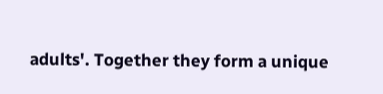adults'. Together they form a unique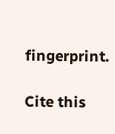fingerprint.

Cite this